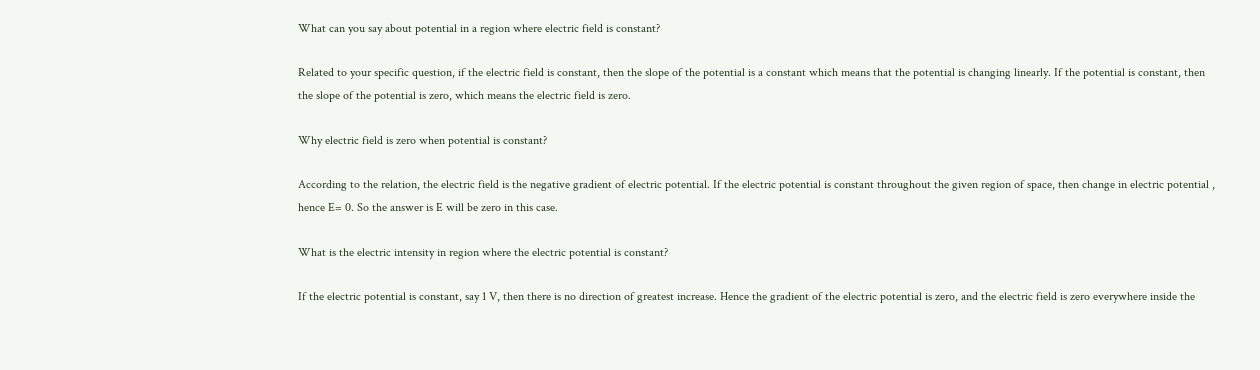What can you say about potential in a region where electric field is constant?

Related to your specific question, if the electric field is constant, then the slope of the potential is a constant which means that the potential is changing linearly. If the potential is constant, then the slope of the potential is zero, which means the electric field is zero.

Why electric field is zero when potential is constant?

According to the relation, the electric field is the negative gradient of electric potential. If the electric potential is constant throughout the given region of space, then change in electric potential , hence E= 0. So the answer is E will be zero in this case.

What is the electric intensity in region where the electric potential is constant?

If the electric potential is constant, say 1 V, then there is no direction of greatest increase. Hence the gradient of the electric potential is zero, and the electric field is zero everywhere inside the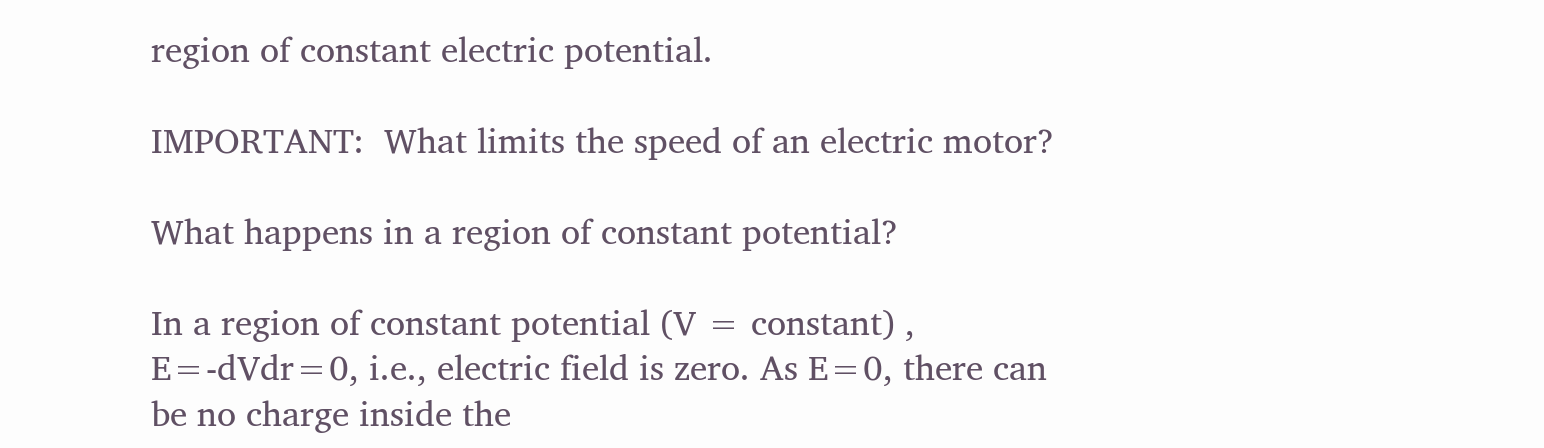region of constant electric potential.

IMPORTANT:  What limits the speed of an electric motor?

What happens in a region of constant potential?

In a region of constant potential (V = constant) , E=-dVdr=0, i.e., electric field is zero. As E=0, there can be no charge inside the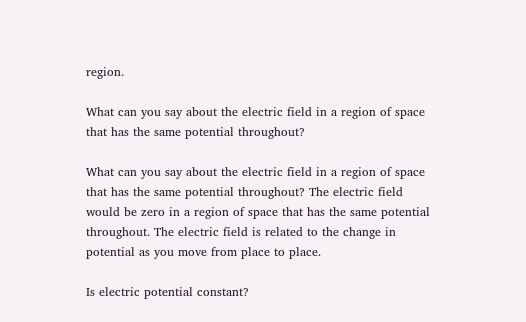region.

What can you say about the electric field in a region of space that has the same potential throughout?

What can you say about the electric field in a region of space that has the same potential throughout? The electric field would be zero in a region of space that has the same potential throughout. The electric field is related to the change in potential as you move from place to place.

Is electric potential constant?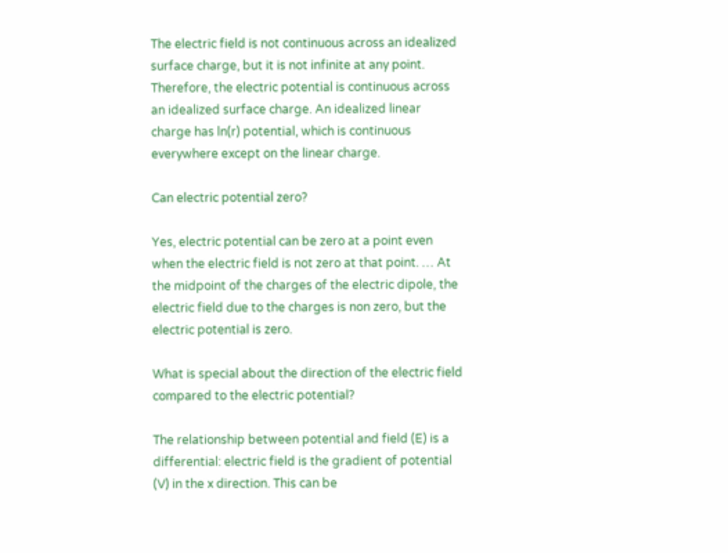The electric field is not continuous across an idealized surface charge, but it is not infinite at any point. Therefore, the electric potential is continuous across an idealized surface charge. An idealized linear charge has ln(r) potential, which is continuous everywhere except on the linear charge.

Can electric potential zero?

Yes, electric potential can be zero at a point even when the electric field is not zero at that point. … At the midpoint of the charges of the electric dipole, the electric field due to the charges is non zero, but the electric potential is zero.

What is special about the direction of the electric field compared to the electric potential?

The relationship between potential and field (E) is a differential: electric field is the gradient of potential (V) in the x direction. This can be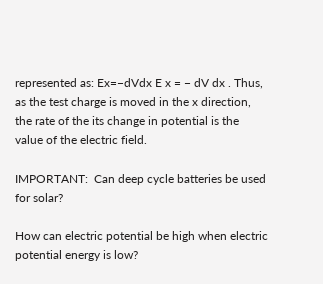represented as: Ex=−dVdx E x = − dV dx . Thus, as the test charge is moved in the x direction, the rate of the its change in potential is the value of the electric field.

IMPORTANT:  Can deep cycle batteries be used for solar?

How can electric potential be high when electric potential energy is low?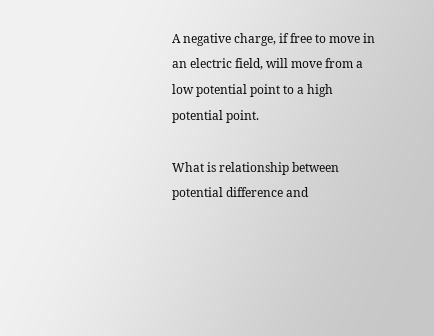A negative charge, if free to move in an electric field, will move from a low potential point to a high potential point.

What is relationship between potential difference and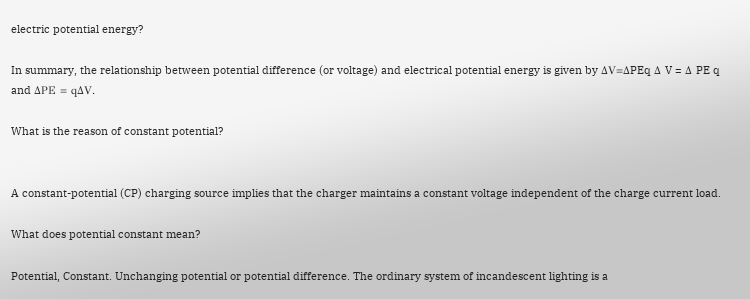electric potential energy?

In summary, the relationship between potential difference (or voltage) and electrical potential energy is given by ΔV=ΔPEq Δ V = Δ PE q and ΔPE = qΔV.

What is the reason of constant potential?


A constant-potential (CP) charging source implies that the charger maintains a constant voltage independent of the charge current load.

What does potential constant mean?

Potential, Constant. Unchanging potential or potential difference. The ordinary system of incandescent lighting is a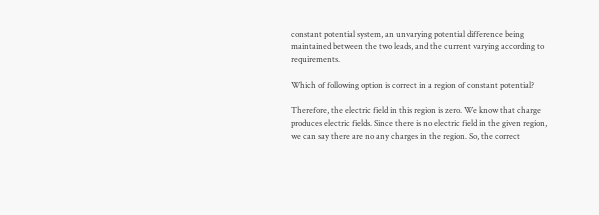constant potential system, an unvarying potential difference being maintained between the two leads, and the current varying according to requirements.

Which of following option is correct in a region of constant potential?

Therefore, the electric field in this region is zero. We know that charge produces electric fields. Since there is no electric field in the given region, we can say there are no any charges in the region. So, the correct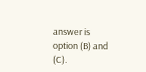answer is option (B) and (C).